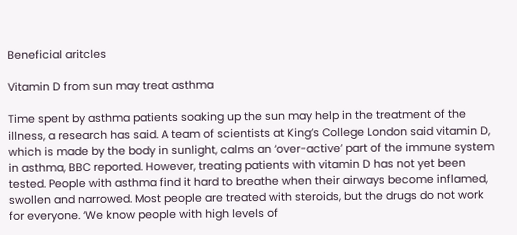Beneficial aritcles

Vitamin D from sun may treat asthma

Time spent by asthma patients soaking up the sun may help in the treatment of the illness, a research has said. A team of scientists at King’s College London said vitamin D, which is made by the body in sunlight, calms an ‘over-active’ part of the immune system in asthma, BBC reported. However, treating patients with vitamin D has not yet been tested. People with asthma find it hard to breathe when their airways become inflamed, swollen and narrowed. Most people are treated with steroids, but the drugs do not work for everyone. ‘We know people with high levels of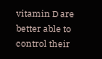vitamin D are better able to control their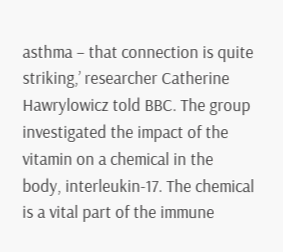asthma – that connection is quite striking,’ researcher Catherine Hawrylowicz told BBC. The group investigated the impact of the vitamin on a chemical in the body, interleukin-17. The chemical is a vital part of the immune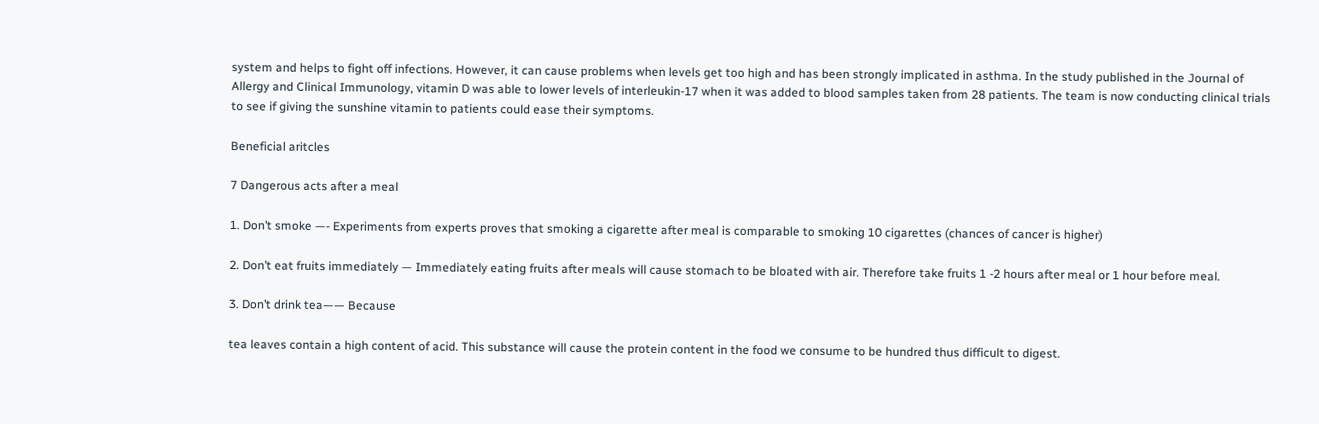system and helps to fight off infections. However, it can cause problems when levels get too high and has been strongly implicated in asthma. In the study published in the Journal of Allergy and Clinical Immunology, vitamin D was able to lower levels of interleukin-17 when it was added to blood samples taken from 28 patients. The team is now conducting clinical trials to see if giving the sunshine vitamin to patients could ease their symptoms.

Beneficial aritcles

7 Dangerous acts after a meal

1. Don’t smoke —- Experiments from experts proves that smoking a cigarette after meal is comparable to smoking 10 cigarettes (chances of cancer is higher)

2. Don’t eat fruits immediately — Immediately eating fruits after meals will cause stomach to be bloated with air. Therefore take fruits 1 -2 hours after meal or 1 hour before meal.

3. Don’t drink tea—— Because

tea leaves contain a high content of acid. This substance will cause the protein content in the food we consume to be hundred thus difficult to digest.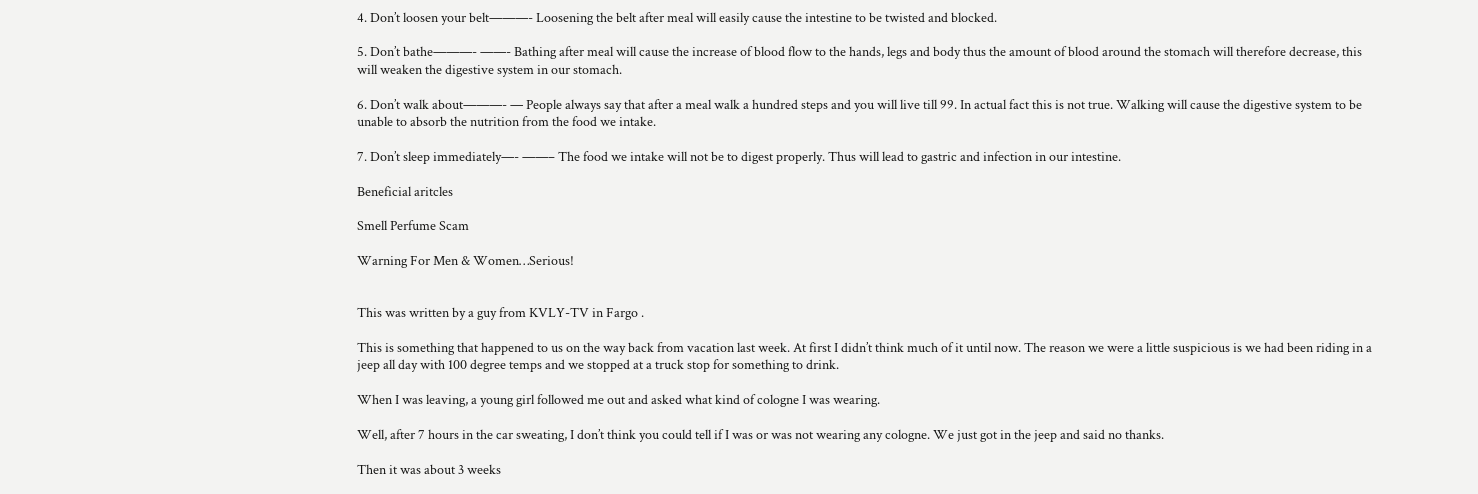4. Don’t loosen your belt———- Loosening the belt after meal will easily cause the intestine to be twisted and blocked.

5. Don’t bathe———- ——- Bathing after meal will cause the increase of blood flow to the hands, legs and body thus the amount of blood around the stomach will therefore decrease, this will weaken the digestive system in our stomach.

6. Don’t walk about———- — People always say that after a meal walk a hundred steps and you will live till 99. In actual fact this is not true. Walking will cause the digestive system to be unable to absorb the nutrition from the food we intake.

7. Don’t sleep immediately—- ——– The food we intake will not be to digest properly. Thus will lead to gastric and infection in our intestine.

Beneficial aritcles

Smell Perfume Scam

Warning For Men & Women…Serious!


This was written by a guy from KVLY-TV in Fargo .

This is something that happened to us on the way back from vacation last week. At first I didn’t think much of it until now. The reason we were a little suspicious is we had been riding in a jeep all day with 100 degree temps and we stopped at a truck stop for something to drink.

When I was leaving, a young girl followed me out and asked what kind of cologne I was wearing.

Well, after 7 hours in the car sweating, I don’t think you could tell if I was or was not wearing any cologne. We just got in the jeep and said no thanks.

Then it was about 3 weeks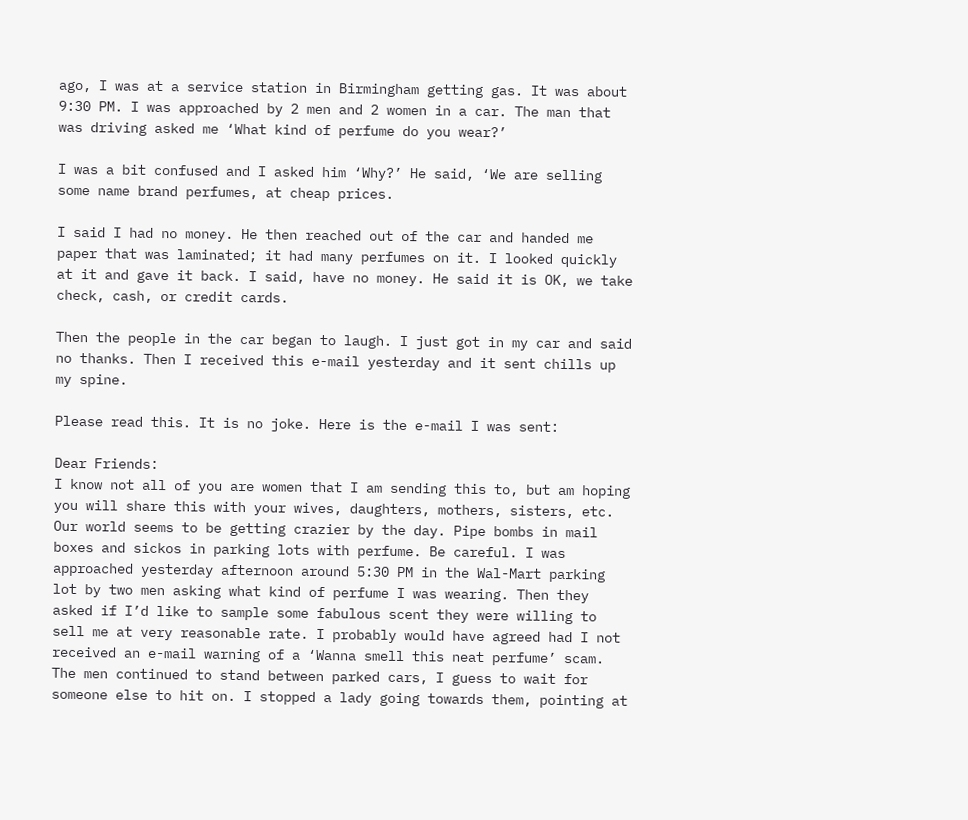ago, I was at a service station in Birmingham getting gas. It was about 9:30 PM. I was approached by 2 men and 2 women in a car. The man that was driving asked me ‘What kind of perfume do you wear?’

I was a bit confused and I asked him ‘Why?’ He said, ‘We are selling some name brand perfumes, at cheap prices.

I said I had no money. He then reached out of the car and handed me paper that was laminated; it had many perfumes on it. I looked quickly at it and gave it back. I said, have no money. He said it is OK, we take check, cash, or credit cards.

Then the people in the car began to laugh. I just got in my car and said no thanks. Then I received this e-mail yesterday and it sent chills up my spine.

Please read this. It is no joke. Here is the e-mail I was sent:

Dear Friends:
I know not all of you are women that I am sending this to, but am hoping you will share this with your wives, daughters, mothers, sisters, etc. Our world seems to be getting crazier by the day. Pipe bombs in mail boxes and sickos in parking lots with perfume. Be careful. I was approached yesterday afternoon around 5:30 PM in the Wal-Mart parking lot by two men asking what kind of perfume I was wearing. Then they asked if I’d like to sample some fabulous scent they were willing to sell me at very reasonable rate. I probably would have agreed had I not received an e-mail warning of a ‘Wanna smell this neat perfume’ scam. The men continued to stand between parked cars, I guess to wait for someone else to hit on. I stopped a lady going towards them, pointing at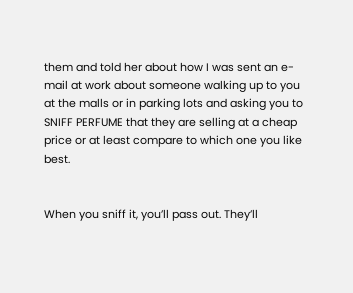them and told her about how I was sent an e-mail at work about someone walking up to you at the malls or in parking lots and asking you to SNIFF PERFUME that they are selling at a cheap price or at least compare to which one you like best.


When you sniff it, you’ll pass out. They’ll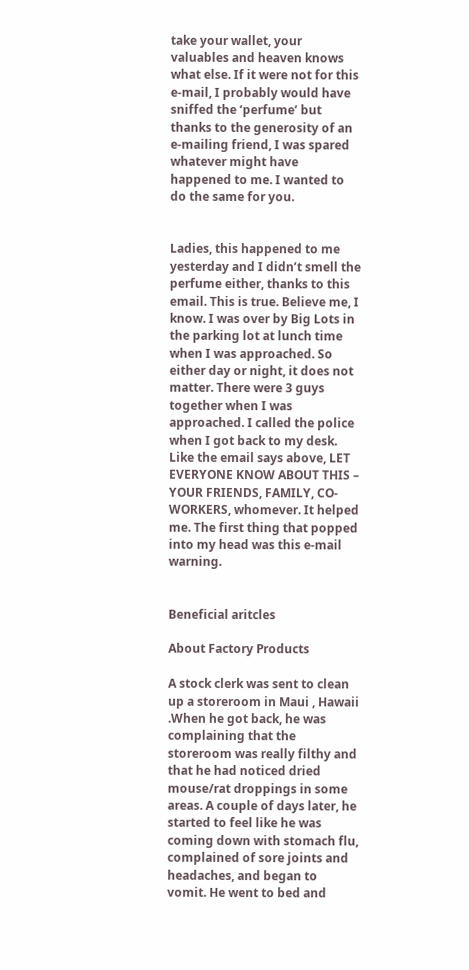take your wallet, your valuables and heaven knows what else. If it were not for this e-mail, I probably would have sniffed the ‘perfume’ but thanks to the generosity of an e-mailing friend, I was spared whatever might have happened to me. I wanted to do the same for you.


Ladies, this happened to me yesterday and I didn’t smell the perfume either, thanks to this email. This is true. Believe me, I know. I was over by Big Lots in the parking lot at lunch time when I was approached. So either day or night, it does not matter. There were 3 guys together when I was approached. I called the police when I got back to my desk. Like the email says above, LET EVERYONE KNOW ABOUT THIS – YOUR FRIENDS, FAMILY, CO-WORKERS, whomever. It helped me. The first thing that popped into my head was this e-mail warning.


Beneficial aritcles

About Factory Products

A stock clerk was sent to clean up a storeroom in Maui , Hawaii .When he got back, he was complaining that the storeroom was really filthy and that he had noticed dried mouse/rat droppings in some areas. A couple of days later, he started to feel like he was coming down with stomach flu, complained of sore joints and headaches, and began to vomit. He went to bed and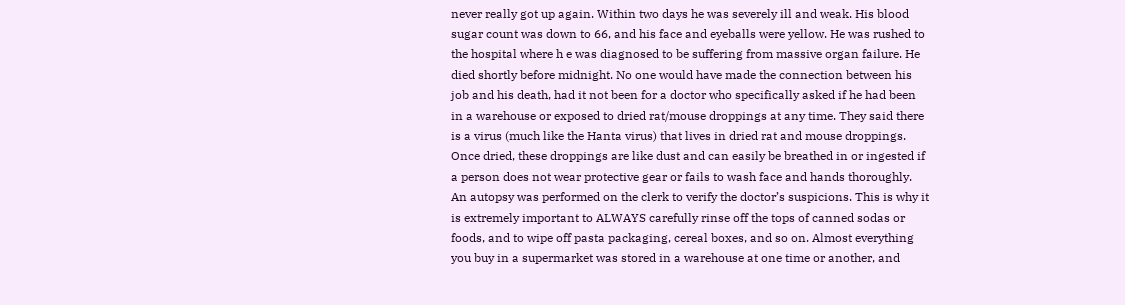never really got up again. Within two days he was severely ill and weak. His blood sugar count was down to 66, and his face and eyeballs were yellow. He was rushed to the hospital where h e was diagnosed to be suffering from massive organ failure. He died shortly before midnight. No one would have made the connection between his job and his death, had it not been for a doctor who specifically asked if he had been in a warehouse or exposed to dried rat/mouse droppings at any time. They said there is a virus (much like the Hanta virus) that lives in dried rat and mouse droppings. Once dried, these droppings are like dust and can easily be breathed in or ingested if a person does not wear protective gear or fails to wash face and hands thoroughly. An autopsy was performed on the clerk to verify the doctor’s suspicions. This is why it is extremely important to ALWAYS carefully rinse off the tops of canned sodas or foods, and to wipe off pasta packaging, cereal boxes, and so on. Almost everything you buy in a supermarket was stored in a warehouse at one time or another, and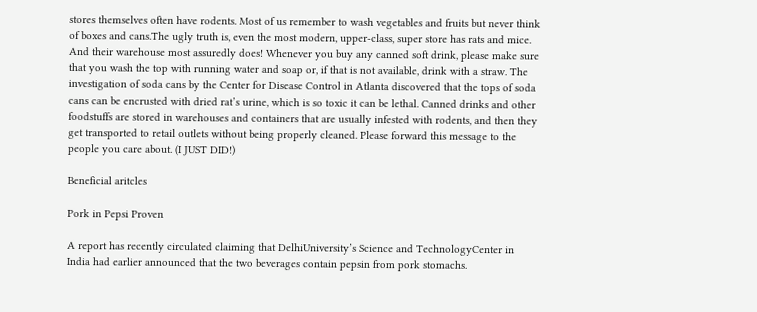stores themselves often have rodents. Most of us remember to wash vegetables and fruits but never think of boxes and cans.The ugly truth is, even the most modern, upper-class, super store has rats and mice. And their warehouse most assuredly does! Whenever you buy any canned soft drink, please make sure that you wash the top with running water and soap or, if that is not available, drink with a straw. The investigation of soda cans by the Center for Disease Control in Atlanta discovered that the tops of soda cans can be encrusted with dried rat’s urine, which is so toxic it can be lethal. Canned drinks and other foodstuffs are stored in warehouses and containers that are usually infested with rodents, and then they get transported to retail outlets without being properly cleaned. Please forward this message to the people you care about. (I JUST DID!)

Beneficial aritcles

Pork in Pepsi Proven

A report has recently circulated claiming that DelhiUniversity’s Science and TechnologyCenter in India had earlier announced that the two beverages contain pepsin from pork stomachs.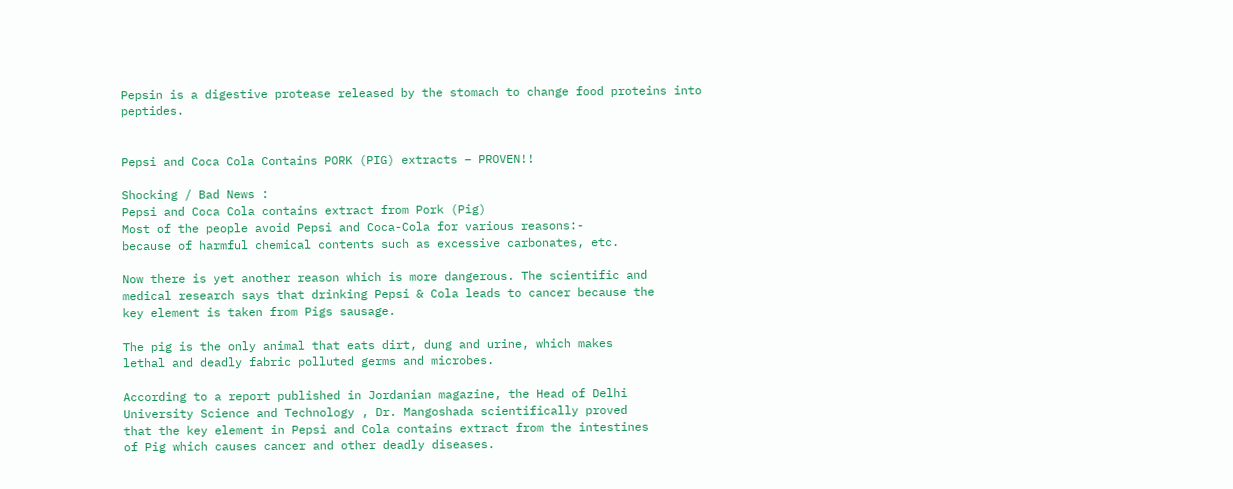Pepsin is a digestive protease released by the stomach to change food proteins into peptides.


Pepsi and Coca Cola Contains PORK (PIG) extracts – PROVEN!!

Shocking / Bad News :
Pepsi and Coca Cola contains extract from Pork (Pig)
Most of the people avoid Pepsi and Coca-Cola for various reasons:-
because of harmful chemical contents such as excessive carbonates, etc.

Now there is yet another reason which is more dangerous. The scientific and
medical research says that drinking Pepsi & Cola leads to cancer because the
key element is taken from Pigs sausage.

The pig is the only animal that eats dirt, dung and urine, which makes
lethal and deadly fabric polluted germs and microbes.

According to a report published in Jordanian magazine, the Head of Delhi
University Science and Technology , Dr. Mangoshada scientifically proved
that the key element in Pepsi and Cola contains extract from the intestines
of Pig which causes cancer and other deadly diseases.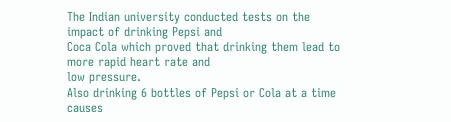The Indian university conducted tests on the impact of drinking Pepsi and
Coca Cola which proved that drinking them lead to more rapid heart rate and
low pressure.
Also drinking 6 bottles of Pepsi or Cola at a time causes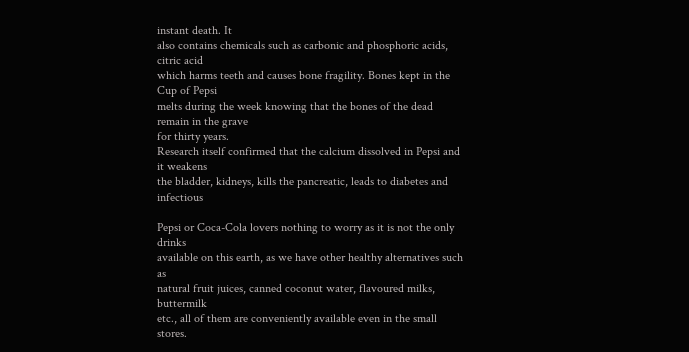instant death. It
also contains chemicals such as carbonic and phosphoric acids, citric acid
which harms teeth and causes bone fragility. Bones kept in the Cup of Pepsi
melts during the week knowing that the bones of the dead remain in the grave
for thirty years.
Research itself confirmed that the calcium dissolved in Pepsi and it weakens
the bladder, kidneys, kills the pancreatic, leads to diabetes and infectious

Pepsi or Coca-Cola lovers nothing to worry as it is not the only drinks
available on this earth, as we have other healthy alternatives such as
natural fruit juices, canned coconut water, flavoured milks, buttermilk
etc., all of them are conveniently available even in the small stores.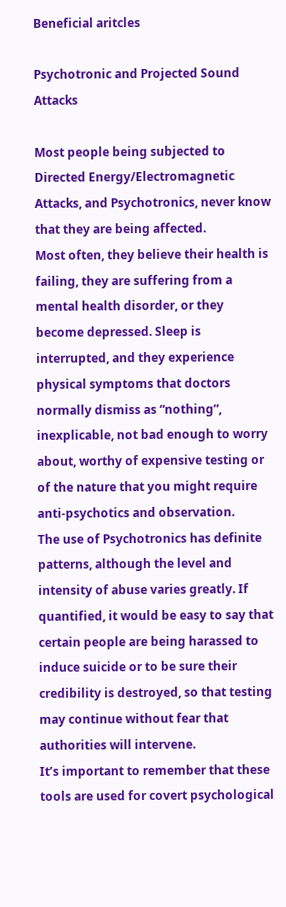Beneficial aritcles

Psychotronic and Projected Sound Attacks

Most people being subjected to Directed Energy/Electromagnetic Attacks, and Psychotronics, never know that they are being affected.
Most often, they believe their health is failing, they are suffering from a mental health disorder, or they become depressed. Sleep is interrupted, and they experience physical symptoms that doctors normally dismiss as “nothing”, inexplicable, not bad enough to worry about, worthy of expensive testing or of the nature that you might require anti-psychotics and observation.
The use of Psychotronics has definite patterns, although the level and intensity of abuse varies greatly. If quantified, it would be easy to say that certain people are being harassed to induce suicide or to be sure their credibility is destroyed, so that testing may continue without fear that authorities will intervene.
It’s important to remember that these tools are used for covert psychological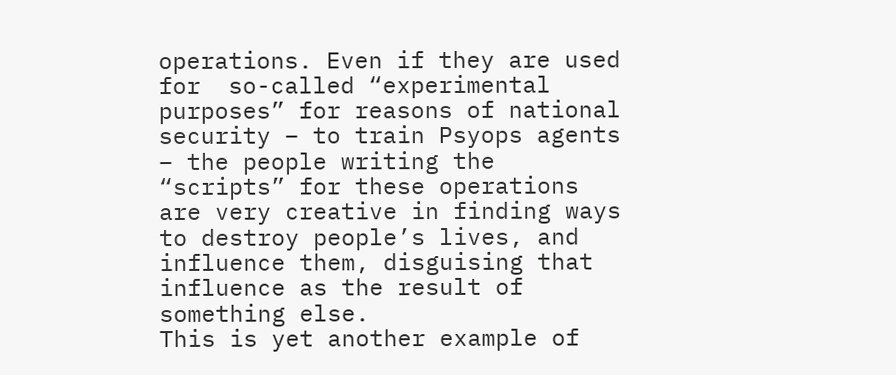operations. Even if they are used for  so-called “experimental purposes” for reasons of national security – to train Psyops agents – the people writing the “scripts” for these operations are very creative in finding ways to destroy people’s lives, and influence them, disguising that influence as the result of something else.
This is yet another example of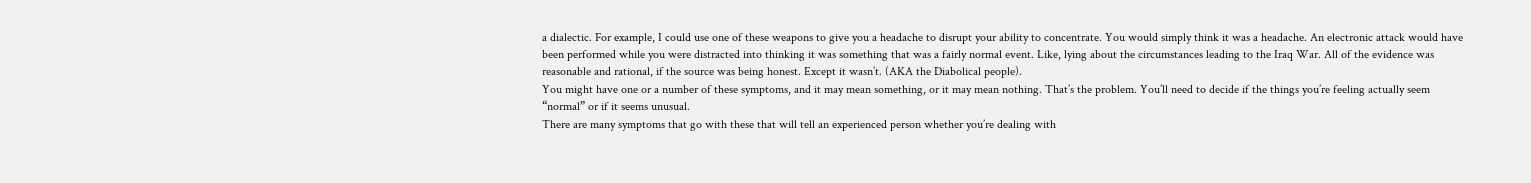a dialectic. For example, I could use one of these weapons to give you a headache to disrupt your ability to concentrate. You would simply think it was a headache. An electronic attack would have been performed while you were distracted into thinking it was something that was a fairly normal event. Like, lying about the circumstances leading to the Iraq War. All of the evidence was reasonable and rational, if the source was being honest. Except it wasn’t. (AKA the Diabolical people).
You might have one or a number of these symptoms, and it may mean something, or it may mean nothing. That’s the problem. You’ll need to decide if the things you’re feeling actually seem “normal” or if it seems unusual.
There are many symptoms that go with these that will tell an experienced person whether you’re dealing with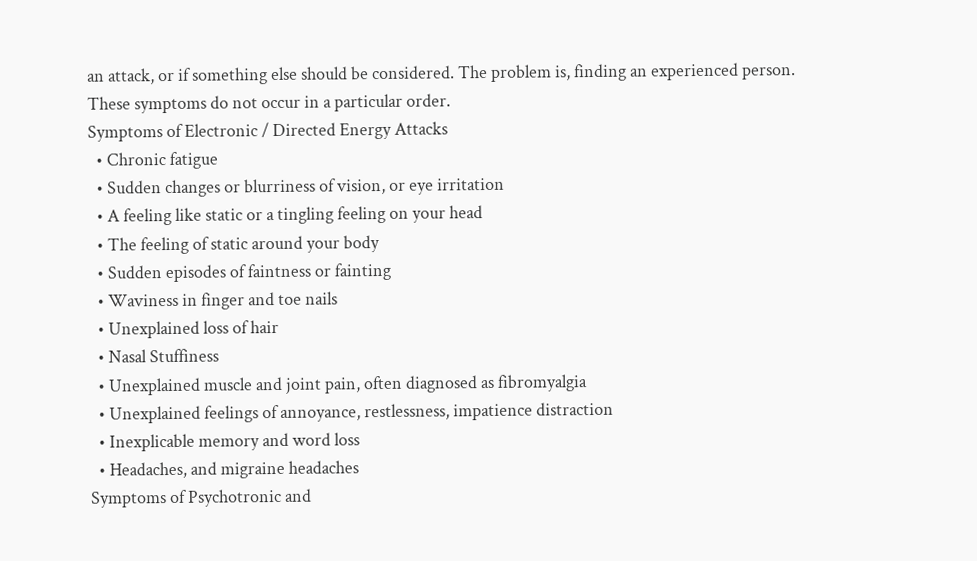an attack, or if something else should be considered. The problem is, finding an experienced person.
These symptoms do not occur in a particular order.
Symptoms of Electronic / Directed Energy Attacks
  • Chronic fatigue
  • Sudden changes or blurriness of vision, or eye irritation
  • A feeling like static or a tingling feeling on your head
  • The feeling of static around your body
  • Sudden episodes of faintness or fainting
  • Waviness in finger and toe nails
  • Unexplained loss of hair
  • Nasal Stuffiness
  • Unexplained muscle and joint pain, often diagnosed as fibromyalgia
  • Unexplained feelings of annoyance, restlessness, impatience distraction
  • Inexplicable memory and word loss
  • Headaches, and migraine headaches
Symptoms of Psychotronic and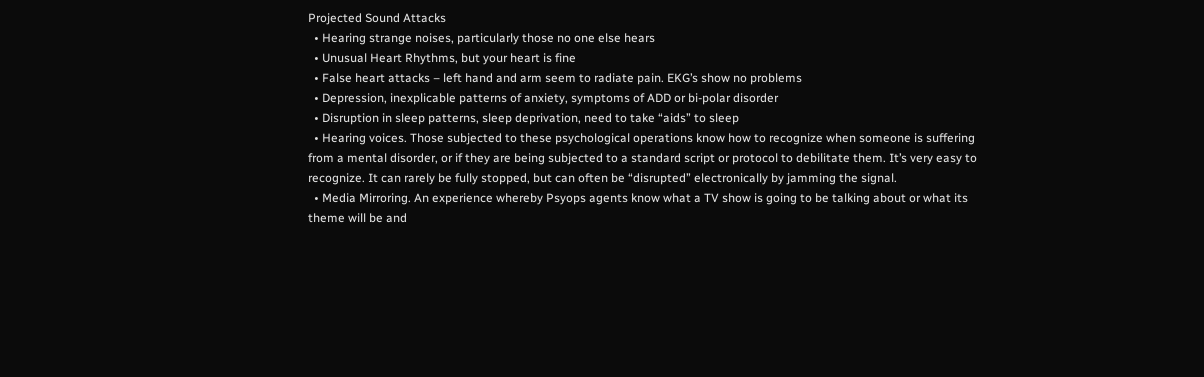Projected Sound Attacks
  • Hearing strange noises, particularly those no one else hears
  • Unusual Heart Rhythms, but your heart is fine
  • False heart attacks – left hand and arm seem to radiate pain. EKG’s show no problems
  • Depression, inexplicable patterns of anxiety, symptoms of ADD or bi-polar disorder
  • Disruption in sleep patterns, sleep deprivation, need to take “aids” to sleep
  • Hearing voices. Those subjected to these psychological operations know how to recognize when someone is suffering from a mental disorder, or if they are being subjected to a standard script or protocol to debilitate them. It’s very easy to recognize. It can rarely be fully stopped, but can often be “disrupted” electronically by jamming the signal.
  • Media Mirroring. An experience whereby Psyops agents know what a TV show is going to be talking about or what its theme will be and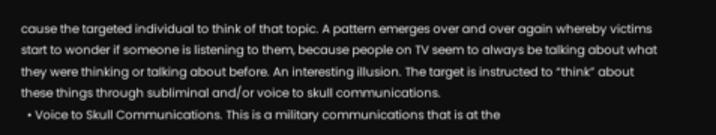cause the targeted individual to think of that topic. A pattern emerges over and over again whereby victims start to wonder if someone is listening to them, because people on TV seem to always be talking about what they were thinking or talking about before. An interesting illusion. The target is instructed to “think” about these things through subliminal and/or voice to skull communications.
  • Voice to Skull Communications. This is a military communications that is at the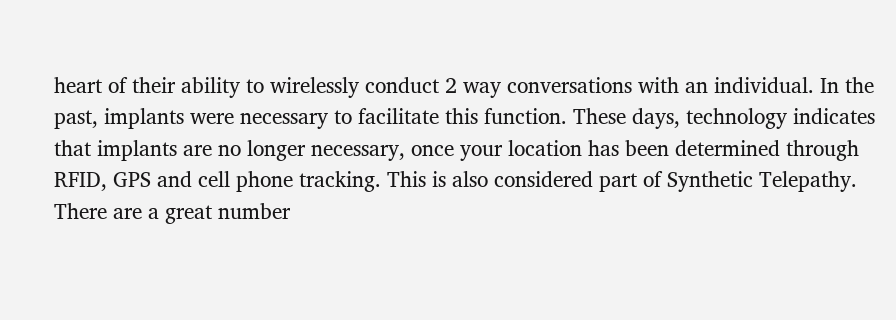heart of their ability to wirelessly conduct 2 way conversations with an individual. In the past, implants were necessary to facilitate this function. These days, technology indicates that implants are no longer necessary, once your location has been determined through RFID, GPS and cell phone tracking. This is also considered part of Synthetic Telepathy.
There are a great number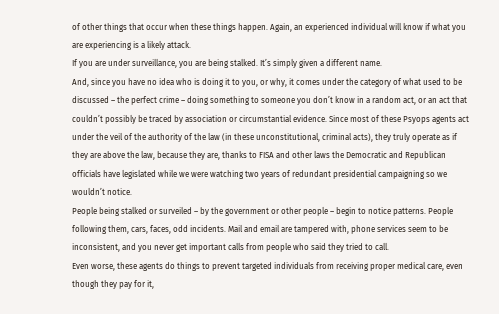of other things that occur when these things happen. Again, an experienced individual will know if what you are experiencing is a likely attack.
If you are under surveillance, you are being stalked. It’s simply given a different name.
And, since you have no idea who is doing it to you, or why, it comes under the category of what used to be discussed – the perfect crime – doing something to someone you don’t know in a random act, or an act that couldn’t possibly be traced by association or circumstantial evidence. Since most of these Psyops agents act under the veil of the authority of the law (in these unconstitutional, criminal acts), they truly operate as if they are above the law, because they are, thanks to FISA and other laws the Democratic and Republican officials have legislated while we were watching two years of redundant presidential campaigning so we wouldn’t notice.
People being stalked or surveiled – by the government or other people – begin to notice patterns. People following them, cars, faces, odd incidents. Mail and email are tampered with, phone services seem to be inconsistent, and you never get important calls from people who said they tried to call.
Even worse, these agents do things to prevent targeted individuals from receiving proper medical care, even though they pay for it,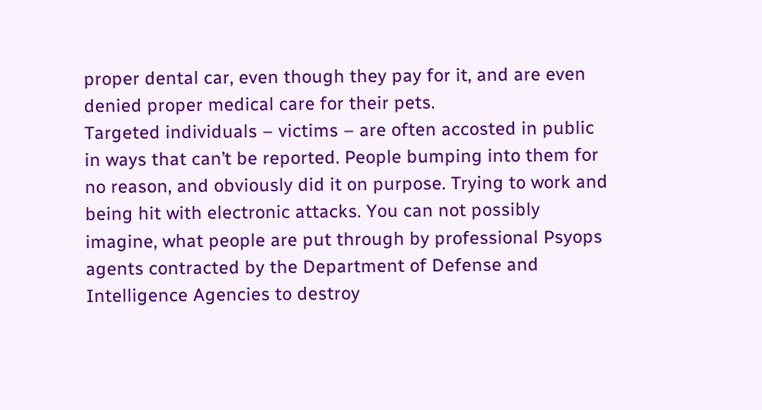proper dental car, even though they pay for it, and are even denied proper medical care for their pets.
Targeted individuals – victims – are often accosted in public in ways that can’t be reported. People bumping into them for no reason, and obviously did it on purpose. Trying to work and being hit with electronic attacks. You can not possibly imagine, what people are put through by professional Psyops agents contracted by the Department of Defense and Intelligence Agencies to destroy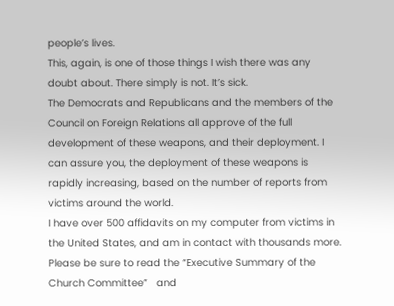people’s lives.
This, again, is one of those things I wish there was any doubt about. There simply is not. It’s sick.
The Democrats and Republicans and the members of the Council on Foreign Relations all approve of the full development of these weapons, and their deployment. I can assure you, the deployment of these weapons is rapidly increasing, based on the number of reports from victims around the world.
I have over 500 affidavits on my computer from victims in the United States, and am in contact with thousands more.
Please be sure to read the “Executive Summary of the Church Committee”   and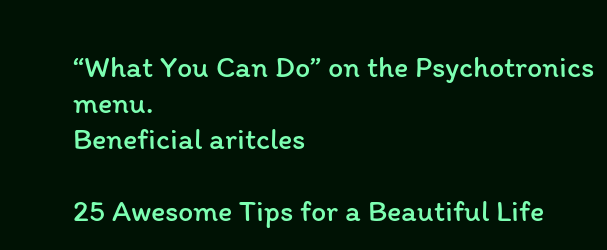“What You Can Do” on the Psychotronics menu.
Beneficial aritcles

25 Awesome Tips for a Beautiful Life